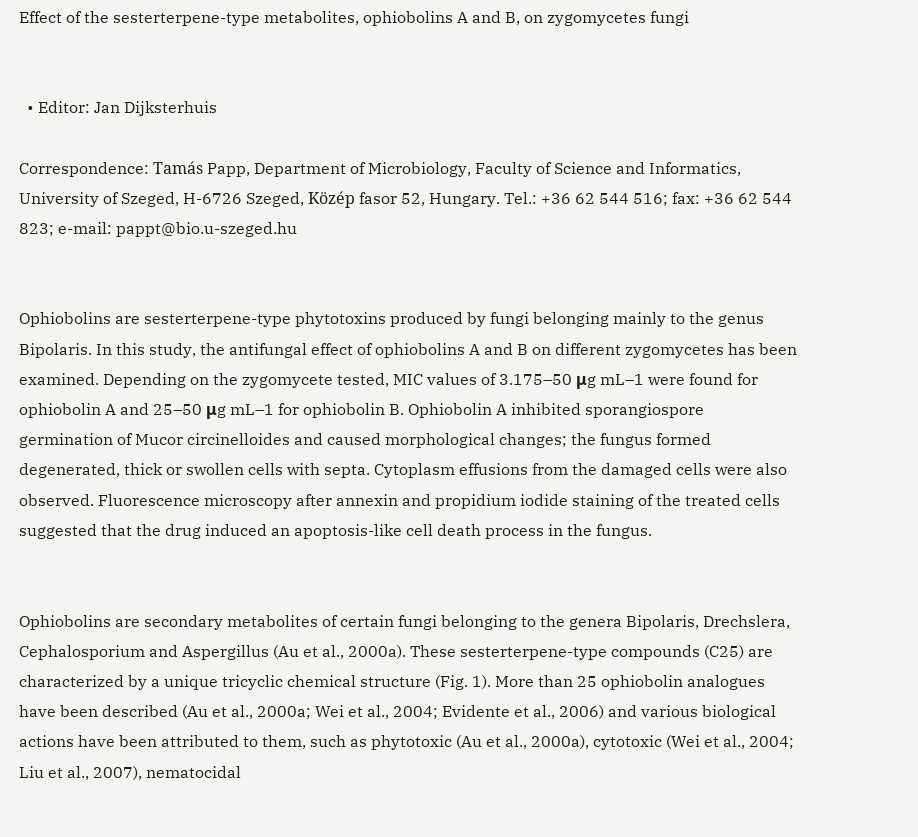Effect of the sesterterpene-type metabolites, ophiobolins A and B, on zygomycetes fungi


  • Editor: Jan Dijksterhuis

Correspondence: Tamás Papp, Department of Microbiology, Faculty of Science and Informatics, University of Szeged, H-6726 Szeged, Közép fasor 52, Hungary. Tel.: +36 62 544 516; fax: +36 62 544 823; e-mail: pappt@bio.u-szeged.hu


Ophiobolins are sesterterpene-type phytotoxins produced by fungi belonging mainly to the genus Bipolaris. In this study, the antifungal effect of ophiobolins A and B on different zygomycetes has been examined. Depending on the zygomycete tested, MIC values of 3.175–50 μg mL–1 were found for ophiobolin A and 25–50 μg mL–1 for ophiobolin B. Ophiobolin A inhibited sporangiospore germination of Mucor circinelloides and caused morphological changes; the fungus formed degenerated, thick or swollen cells with septa. Cytoplasm effusions from the damaged cells were also observed. Fluorescence microscopy after annexin and propidium iodide staining of the treated cells suggested that the drug induced an apoptosis-like cell death process in the fungus.


Ophiobolins are secondary metabolites of certain fungi belonging to the genera Bipolaris, Drechslera, Cephalosporium and Aspergillus (Au et al., 2000a). These sesterterpene-type compounds (C25) are characterized by a unique tricyclic chemical structure (Fig. 1). More than 25 ophiobolin analogues have been described (Au et al., 2000a; Wei et al., 2004; Evidente et al., 2006) and various biological actions have been attributed to them, such as phytotoxic (Au et al., 2000a), cytotoxic (Wei et al., 2004; Liu et al., 2007), nematocidal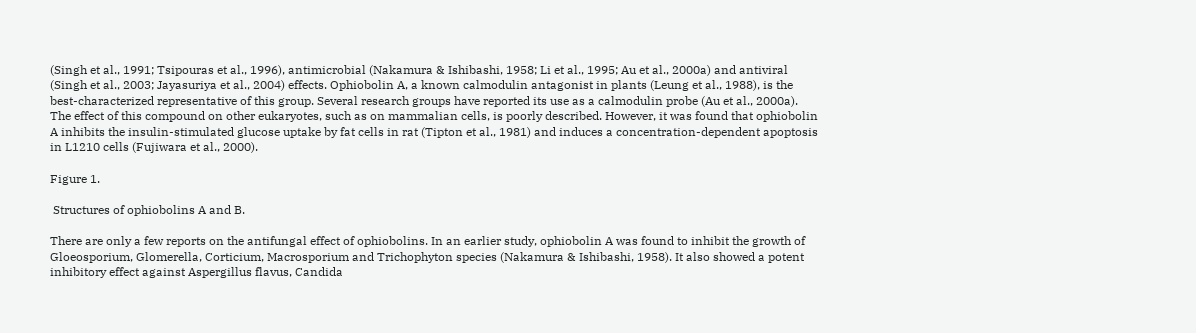(Singh et al., 1991; Tsipouras et al., 1996), antimicrobial (Nakamura & Ishibashi, 1958; Li et al., 1995; Au et al., 2000a) and antiviral (Singh et al., 2003; Jayasuriya et al., 2004) effects. Ophiobolin A, a known calmodulin antagonist in plants (Leung et al., 1988), is the best-characterized representative of this group. Several research groups have reported its use as a calmodulin probe (Au et al., 2000a). The effect of this compound on other eukaryotes, such as on mammalian cells, is poorly described. However, it was found that ophiobolin A inhibits the insulin-stimulated glucose uptake by fat cells in rat (Tipton et al., 1981) and induces a concentration-dependent apoptosis in L1210 cells (Fujiwara et al., 2000).

Figure 1.

 Structures of ophiobolins A and B.

There are only a few reports on the antifungal effect of ophiobolins. In an earlier study, ophiobolin A was found to inhibit the growth of Gloeosporium, Glomerella, Corticium, Macrosporium and Trichophyton species (Nakamura & Ishibashi, 1958). It also showed a potent inhibitory effect against Aspergillus flavus, Candida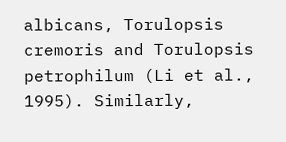albicans, Torulopsis cremoris and Torulopsis petrophilum (Li et al., 1995). Similarly,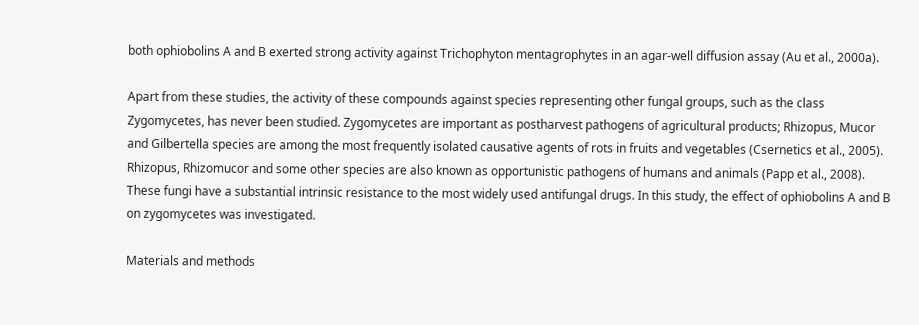both ophiobolins A and B exerted strong activity against Trichophyton mentagrophytes in an agar-well diffusion assay (Au et al., 2000a).

Apart from these studies, the activity of these compounds against species representing other fungal groups, such as the class Zygomycetes, has never been studied. Zygomycetes are important as postharvest pathogens of agricultural products; Rhizopus, Mucor and Gilbertella species are among the most frequently isolated causative agents of rots in fruits and vegetables (Csernetics et al., 2005). Rhizopus, Rhizomucor and some other species are also known as opportunistic pathogens of humans and animals (Papp et al., 2008). These fungi have a substantial intrinsic resistance to the most widely used antifungal drugs. In this study, the effect of ophiobolins A and B on zygomycetes was investigated.

Materials and methods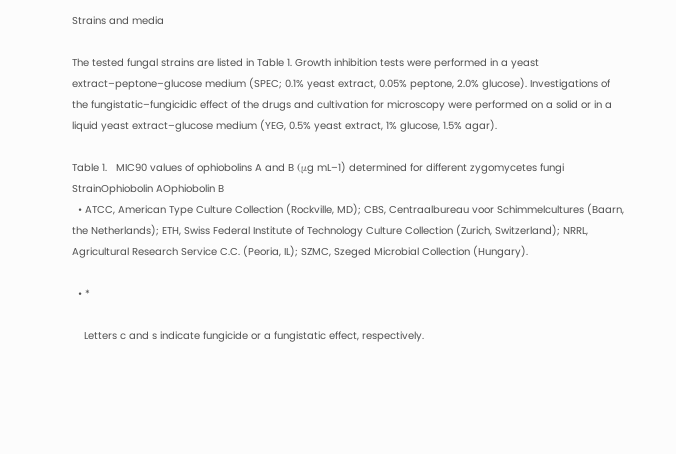Strains and media

The tested fungal strains are listed in Table 1. Growth inhibition tests were performed in a yeast extract–peptone–glucose medium (SPEC; 0.1% yeast extract, 0.05% peptone, 2.0% glucose). Investigations of the fungistatic–fungicidic effect of the drugs and cultivation for microscopy were performed on a solid or in a liquid yeast extract–glucose medium (YEG, 0.5% yeast extract, 1% glucose, 1.5% agar).

Table 1.   MIC90 values of ophiobolins A and B (μg mL–1) determined for different zygomycetes fungi
StrainOphiobolin AOphiobolin B
  • ATCC, American Type Culture Collection (Rockville, MD); CBS, Centraalbureau voor Schimmelcultures (Baarn, the Netherlands); ETH, Swiss Federal Institute of Technology Culture Collection (Zurich, Switzerland); NRRL, Agricultural Research Service C.C. (Peoria, IL); SZMC, Szeged Microbial Collection (Hungary).

  • *

    Letters c and s indicate fungicide or a fungistatic effect, respectively.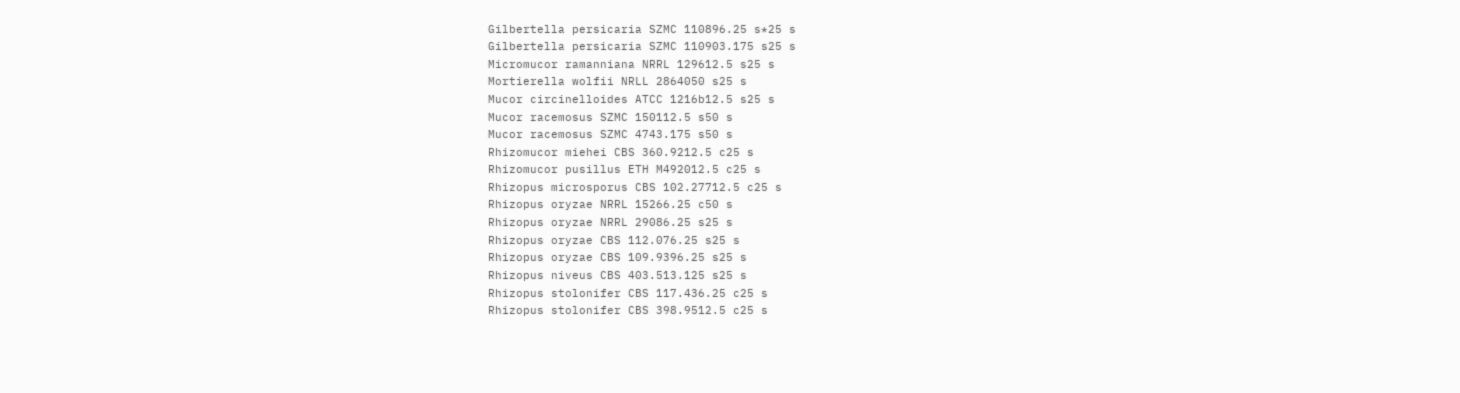Gilbertella persicaria SZMC 110896.25 s*25 s
Gilbertella persicaria SZMC 110903.175 s25 s
Micromucor ramanniana NRRL 129612.5 s25 s
Mortierella wolfii NRLL 2864050 s25 s
Mucor circinelloides ATCC 1216b12.5 s25 s
Mucor racemosus SZMC 150112.5 s50 s
Mucor racemosus SZMC 4743.175 s50 s
Rhizomucor miehei CBS 360.9212.5 c25 s
Rhizomucor pusillus ETH M492012.5 c25 s
Rhizopus microsporus CBS 102.27712.5 c25 s
Rhizopus oryzae NRRL 15266.25 c50 s
Rhizopus oryzae NRRL 29086.25 s25 s
Rhizopus oryzae CBS 112.076.25 s25 s
Rhizopus oryzae CBS 109.9396.25 s25 s
Rhizopus niveus CBS 403.513.125 s25 s
Rhizopus stolonifer CBS 117.436.25 c25 s
Rhizopus stolonifer CBS 398.9512.5 c25 s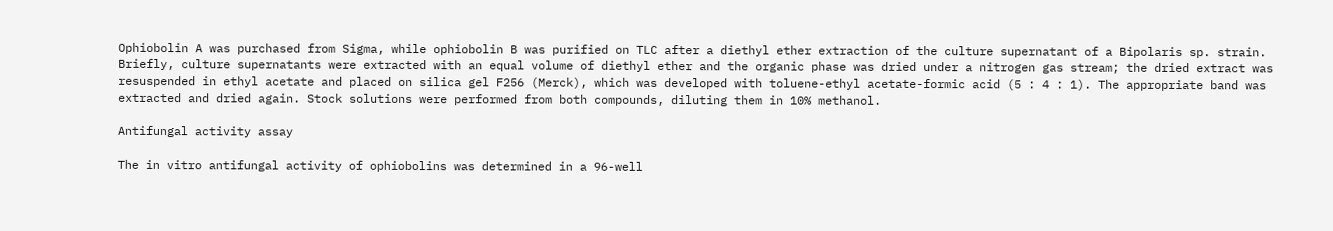Ophiobolin A was purchased from Sigma, while ophiobolin B was purified on TLC after a diethyl ether extraction of the culture supernatant of a Bipolaris sp. strain. Briefly, culture supernatants were extracted with an equal volume of diethyl ether and the organic phase was dried under a nitrogen gas stream; the dried extract was resuspended in ethyl acetate and placed on silica gel F256 (Merck), which was developed with toluene-ethyl acetate-formic acid (5 : 4 : 1). The appropriate band was extracted and dried again. Stock solutions were performed from both compounds, diluting them in 10% methanol.

Antifungal activity assay

The in vitro antifungal activity of ophiobolins was determined in a 96-well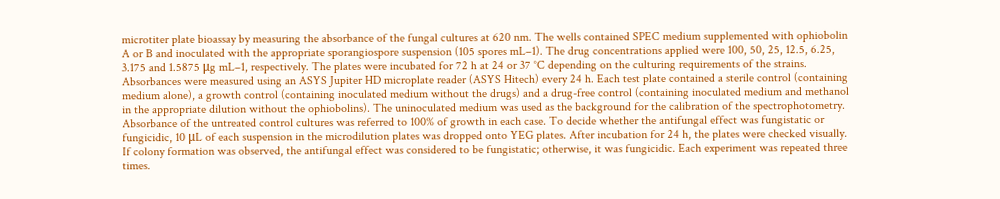microtiter plate bioassay by measuring the absorbance of the fungal cultures at 620 nm. The wells contained SPEC medium supplemented with ophiobolin A or B and inoculated with the appropriate sporangiospore suspension (105 spores mL–1). The drug concentrations applied were 100, 50, 25, 12.5, 6.25, 3.175 and 1.5875 μg mL–1, respectively. The plates were incubated for 72 h at 24 or 37 °C depending on the culturing requirements of the strains. Absorbances were measured using an ASYS Jupiter HD microplate reader (ASYS Hitech) every 24 h. Each test plate contained a sterile control (containing medium alone), a growth control (containing inoculated medium without the drugs) and a drug-free control (containing inoculated medium and methanol in the appropriate dilution without the ophiobolins). The uninoculated medium was used as the background for the calibration of the spectrophotometry. Absorbance of the untreated control cultures was referred to 100% of growth in each case. To decide whether the antifungal effect was fungistatic or fungicidic, 10 μL of each suspension in the microdilution plates was dropped onto YEG plates. After incubation for 24 h, the plates were checked visually. If colony formation was observed, the antifungal effect was considered to be fungistatic; otherwise, it was fungicidic. Each experiment was repeated three times.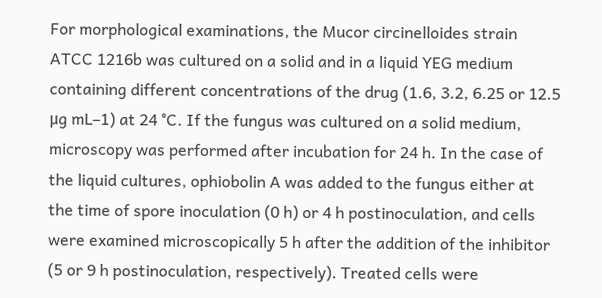For morphological examinations, the Mucor circinelloides strain ATCC 1216b was cultured on a solid and in a liquid YEG medium containing different concentrations of the drug (1.6, 3.2, 6.25 or 12.5 μg mL–1) at 24 °C. If the fungus was cultured on a solid medium, microscopy was performed after incubation for 24 h. In the case of the liquid cultures, ophiobolin A was added to the fungus either at the time of spore inoculation (0 h) or 4 h postinoculation, and cells were examined microscopically 5 h after the addition of the inhibitor (5 or 9 h postinoculation, respectively). Treated cells were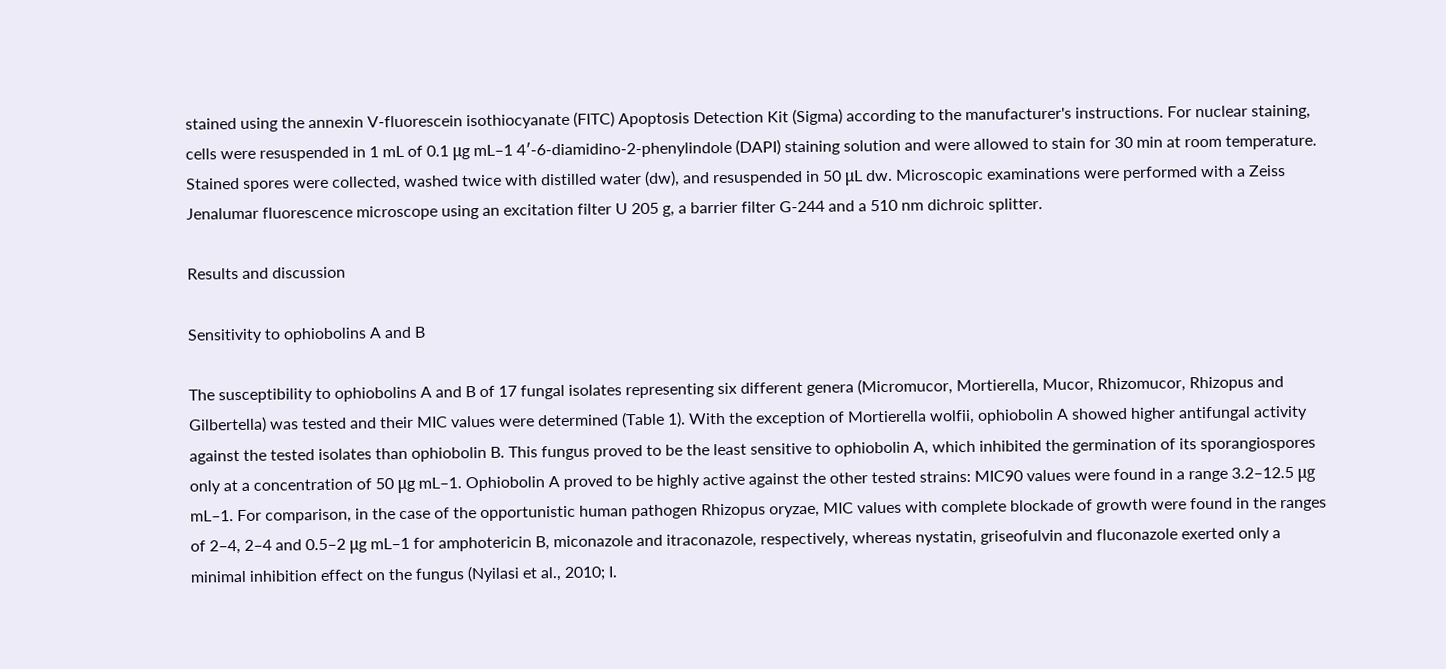stained using the annexin V-fluorescein isothiocyanate (FITC) Apoptosis Detection Kit (Sigma) according to the manufacturer's instructions. For nuclear staining, cells were resuspended in 1 mL of 0.1 μg mL–1 4′-6-diamidino-2-phenylindole (DAPI) staining solution and were allowed to stain for 30 min at room temperature. Stained spores were collected, washed twice with distilled water (dw), and resuspended in 50 μL dw. Microscopic examinations were performed with a Zeiss Jenalumar fluorescence microscope using an excitation filter U 205 g, a barrier filter G-244 and a 510 nm dichroic splitter.

Results and discussion

Sensitivity to ophiobolins A and B

The susceptibility to ophiobolins A and B of 17 fungal isolates representing six different genera (Micromucor, Mortierella, Mucor, Rhizomucor, Rhizopus and Gilbertella) was tested and their MIC values were determined (Table 1). With the exception of Mortierella wolfii, ophiobolin A showed higher antifungal activity against the tested isolates than ophiobolin B. This fungus proved to be the least sensitive to ophiobolin A, which inhibited the germination of its sporangiospores only at a concentration of 50 μg mL–1. Ophiobolin A proved to be highly active against the other tested strains: MIC90 values were found in a range 3.2–12.5 μg mL–1. For comparison, in the case of the opportunistic human pathogen Rhizopus oryzae, MIC values with complete blockade of growth were found in the ranges of 2–4, 2–4 and 0.5–2 μg mL–1 for amphotericin B, miconazole and itraconazole, respectively, whereas nystatin, griseofulvin and fluconazole exerted only a minimal inhibition effect on the fungus (Nyilasi et al., 2010; I.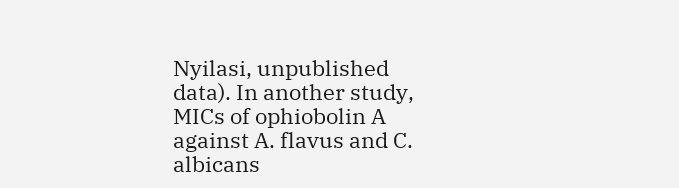Nyilasi, unpublished data). In another study, MICs of ophiobolin A against A. flavus and C. albicans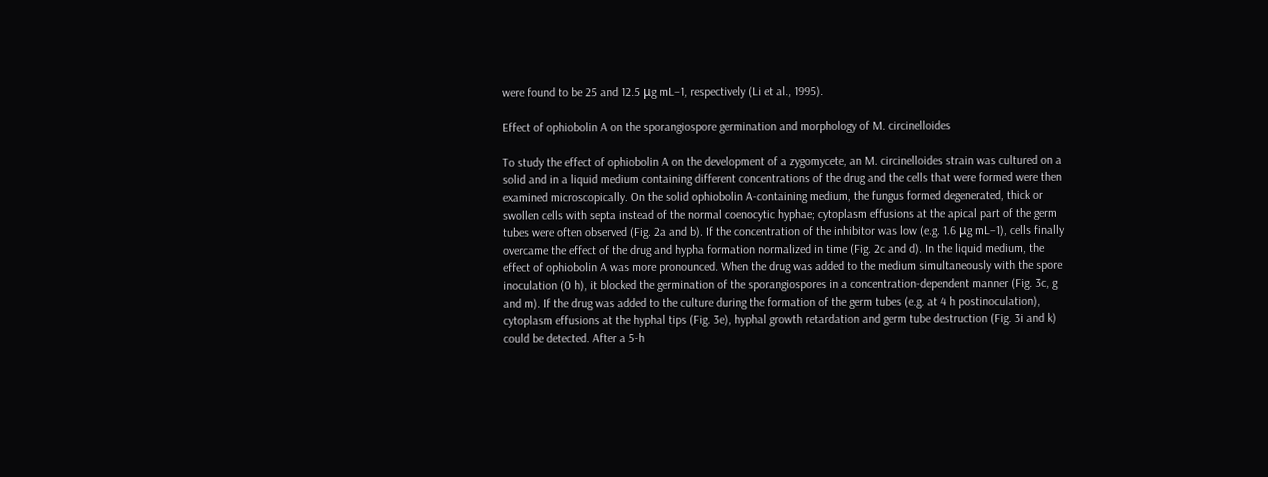were found to be 25 and 12.5 μg mL–1, respectively (Li et al., 1995).

Effect of ophiobolin A on the sporangiospore germination and morphology of M. circinelloides

To study the effect of ophiobolin A on the development of a zygomycete, an M. circinelloides strain was cultured on a solid and in a liquid medium containing different concentrations of the drug and the cells that were formed were then examined microscopically. On the solid ophiobolin A-containing medium, the fungus formed degenerated, thick or swollen cells with septa instead of the normal coenocytic hyphae; cytoplasm effusions at the apical part of the germ tubes were often observed (Fig. 2a and b). If the concentration of the inhibitor was low (e.g. 1.6 μg mL–1), cells finally overcame the effect of the drug and hypha formation normalized in time (Fig. 2c and d). In the liquid medium, the effect of ophiobolin A was more pronounced. When the drug was added to the medium simultaneously with the spore inoculation (0 h), it blocked the germination of the sporangiospores in a concentration-dependent manner (Fig. 3c, g and m). If the drug was added to the culture during the formation of the germ tubes (e.g. at 4 h postinoculation), cytoplasm effusions at the hyphal tips (Fig. 3e), hyphal growth retardation and germ tube destruction (Fig. 3i and k) could be detected. After a 5-h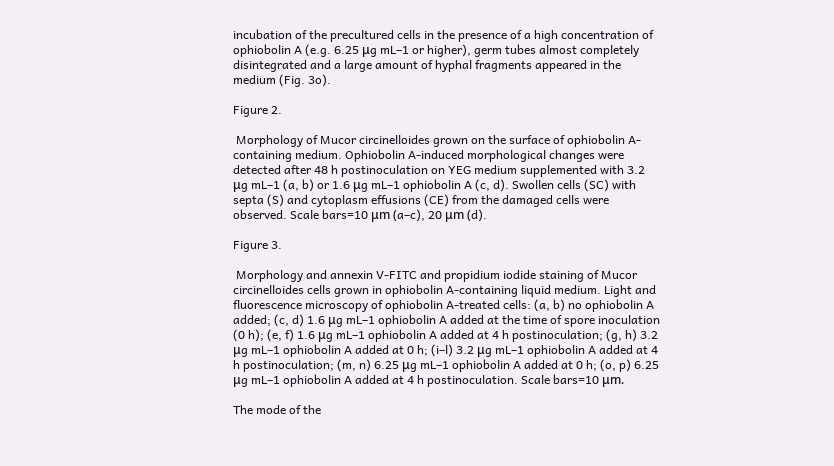incubation of the precultured cells in the presence of a high concentration of ophiobolin A (e.g. 6.25 μg mL–1 or higher), germ tubes almost completely disintegrated and a large amount of hyphal fragments appeared in the medium (Fig. 3o).

Figure 2.

 Morphology of Mucor circinelloides grown on the surface of ophiobolin A-containing medium. Ophiobolin A-induced morphological changes were detected after 48 h postinoculation on YEG medium supplemented with 3.2 μg mL–1 (a, b) or 1.6 μg mL–1 ophiobolin A (c, d). Swollen cells (SC) with septa (S) and cytoplasm effusions (CE) from the damaged cells were observed. Scale bars=10 μm (a–c), 20 μm (d).

Figure 3.

 Morphology and annexin V-FITC and propidium iodide staining of Mucor circinelloides cells grown in ophiobolin A-containing liquid medium. Light and fluorescence microscopy of ophiobolin A-treated cells: (a, b) no ophiobolin A added; (c, d) 1.6 μg mL–1 ophiobolin A added at the time of spore inoculation (0 h); (e, f) 1.6 μg mL–1 ophiobolin A added at 4 h postinoculation; (g, h) 3.2 μg mL–1 ophiobolin A added at 0 h; (i–l) 3.2 μg mL–1 ophiobolin A added at 4 h postinoculation; (m, n) 6.25 μg mL–1 ophiobolin A added at 0 h; (o, p) 6.25 μg mL–1 ophiobolin A added at 4 h postinoculation. Scale bars=10 μm.

The mode of the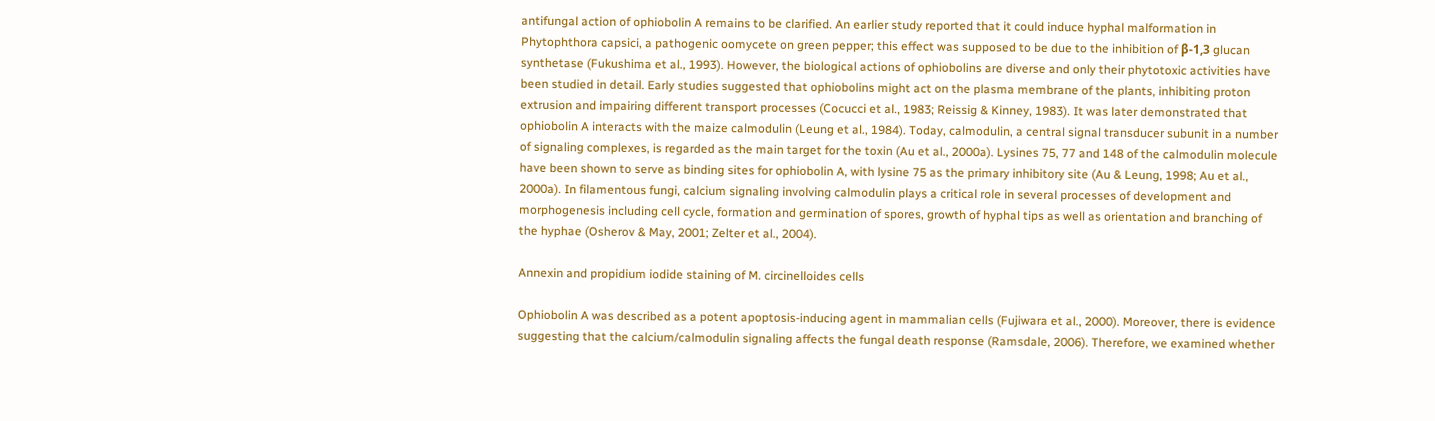antifungal action of ophiobolin A remains to be clarified. An earlier study reported that it could induce hyphal malformation in Phytophthora capsici, a pathogenic oomycete on green pepper; this effect was supposed to be due to the inhibition of β-1,3 glucan synthetase (Fukushima et al., 1993). However, the biological actions of ophiobolins are diverse and only their phytotoxic activities have been studied in detail. Early studies suggested that ophiobolins might act on the plasma membrane of the plants, inhibiting proton extrusion and impairing different transport processes (Cocucci et al., 1983; Reissig & Kinney, 1983). It was later demonstrated that ophiobolin A interacts with the maize calmodulin (Leung et al., 1984). Today, calmodulin, a central signal transducer subunit in a number of signaling complexes, is regarded as the main target for the toxin (Au et al., 2000a). Lysines 75, 77 and 148 of the calmodulin molecule have been shown to serve as binding sites for ophiobolin A, with lysine 75 as the primary inhibitory site (Au & Leung, 1998; Au et al., 2000a). In filamentous fungi, calcium signaling involving calmodulin plays a critical role in several processes of development and morphogenesis including cell cycle, formation and germination of spores, growth of hyphal tips as well as orientation and branching of the hyphae (Osherov & May, 2001; Zelter et al., 2004).

Annexin and propidium iodide staining of M. circinelloides cells

Ophiobolin A was described as a potent apoptosis-inducing agent in mammalian cells (Fujiwara et al., 2000). Moreover, there is evidence suggesting that the calcium/calmodulin signaling affects the fungal death response (Ramsdale, 2006). Therefore, we examined whether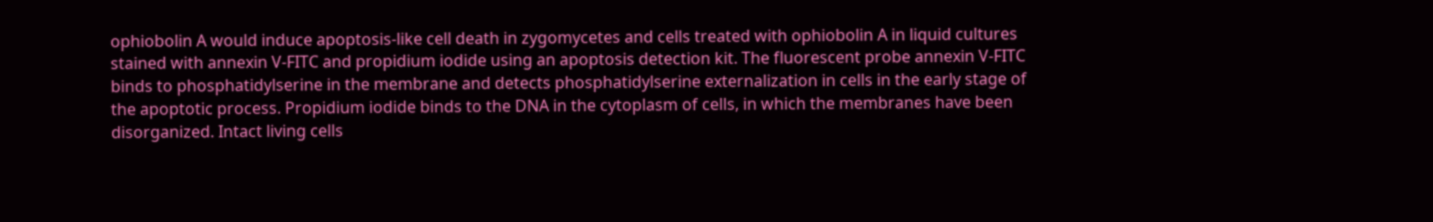ophiobolin A would induce apoptosis-like cell death in zygomycetes and cells treated with ophiobolin A in liquid cultures stained with annexin V-FITC and propidium iodide using an apoptosis detection kit. The fluorescent probe annexin V-FITC binds to phosphatidylserine in the membrane and detects phosphatidylserine externalization in cells in the early stage of the apoptotic process. Propidium iodide binds to the DNA in the cytoplasm of cells, in which the membranes have been disorganized. Intact living cells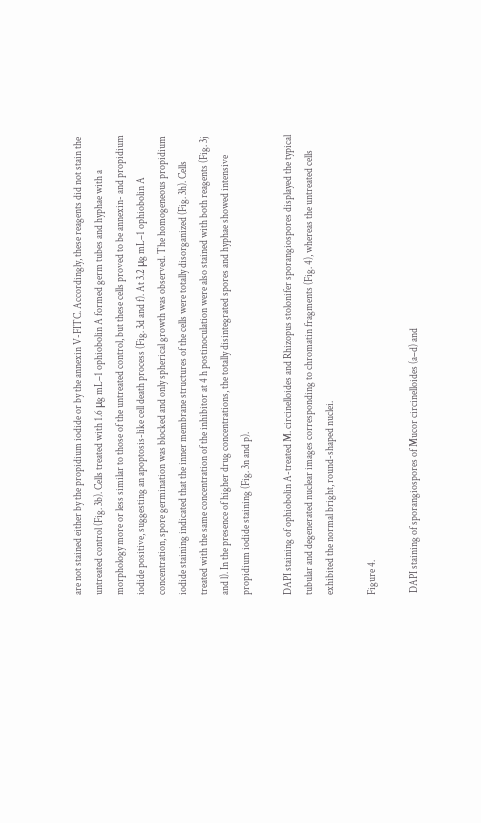are not stained either by the propidium iodide or by the annexin V-FITC. Accordingly, these reagents did not stain the untreated control (Fig. 3b). Cells treated with 1.6 μg mL–1 ophiobolin A formed germ tubes and hyphae with a morphology more or less similar to those of the untreated control, but these cells proved to be annexin- and propidium iodide positive, suggesting an apoptosis-like cell death process (Fig. 3d and f). At 3.2 μg mL–1 ophiobolin A concentration, spore germination was blocked and only spherical growth was observed. The homogeneous propidium iodide staining indicated that the inner membrane structures of the cells were totally disorganized (Fig. 3h). Cells treated with the same concentration of the inhibitor at 4 h postinoculation were also stained with both reagents (Fig. 3j and l). In the presence of higher drug concentrations, the totally disintegrated spores and hyphae showed intensive propidium iodide staining (Fig. 3n and p).

DAPI staining of ophiobolin A-treated M. circinelloides and Rhizopus stolonifer sporangiospores displayed the typical tubular and degenerated nuclear images corresponding to chromatin fragments (Fig. 4), whereas the untreated cells exhibited the normal bright, round-shaped nuclei.

Figure 4.

 DAPI staining of sporangiospores of Mucor circinelloides (a–d) and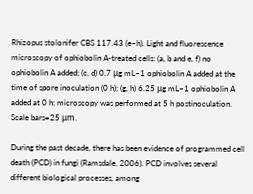Rhizopus stolonifer CBS 117.43 (e–h). Light and fluorescence microscopy of ophiobolin A-treated cells: (a, b and e, f) no ophiobolin A added; (c, d) 0.7 μg mL–1 ophiobolin A added at the time of spore inoculation (0 h); (g, h) 6.25 μg mL–1 ophiobolin A added at 0 h; microscopy was performed at 5 h postinoculation. Scale bars=25 μm.

During the past decade, there has been evidence of programmed cell death (PCD) in fungi (Ramsdale, 2006). PCD involves several different biological processes, among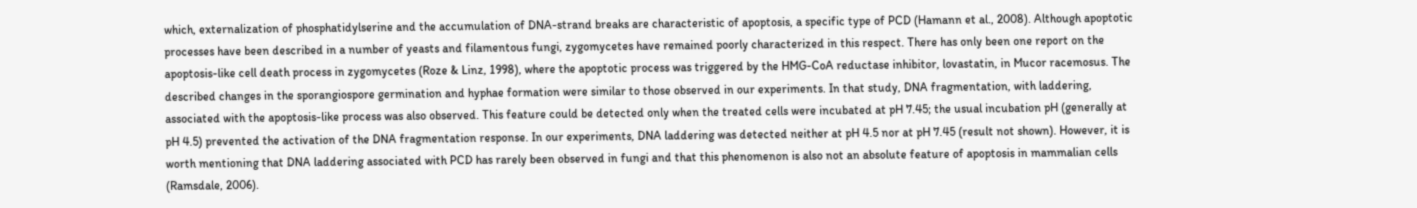which, externalization of phosphatidylserine and the accumulation of DNA-strand breaks are characteristic of apoptosis, a specific type of PCD (Hamann et al., 2008). Although apoptotic processes have been described in a number of yeasts and filamentous fungi, zygomycetes have remained poorly characterized in this respect. There has only been one report on the apoptosis-like cell death process in zygomycetes (Roze & Linz, 1998), where the apoptotic process was triggered by the HMG-CoA reductase inhibitor, lovastatin, in Mucor racemosus. The described changes in the sporangiospore germination and hyphae formation were similar to those observed in our experiments. In that study, DNA fragmentation, with laddering, associated with the apoptosis-like process was also observed. This feature could be detected only when the treated cells were incubated at pH 7.45; the usual incubation pH (generally at pH 4.5) prevented the activation of the DNA fragmentation response. In our experiments, DNA laddering was detected neither at pH 4.5 nor at pH 7.45 (result not shown). However, it is worth mentioning that DNA laddering associated with PCD has rarely been observed in fungi and that this phenomenon is also not an absolute feature of apoptosis in mammalian cells (Ramsdale, 2006).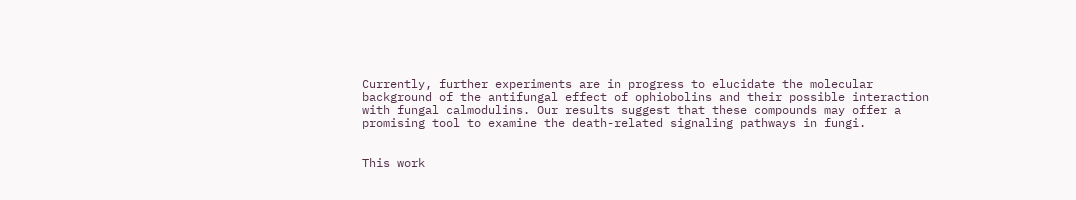Currently, further experiments are in progress to elucidate the molecular background of the antifungal effect of ophiobolins and their possible interaction with fungal calmodulins. Our results suggest that these compounds may offer a promising tool to examine the death-related signaling pathways in fungi.


This work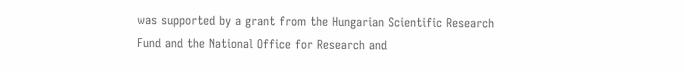was supported by a grant from the Hungarian Scientific Research Fund and the National Office for Research and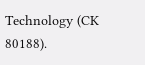Technology (CK 80188).